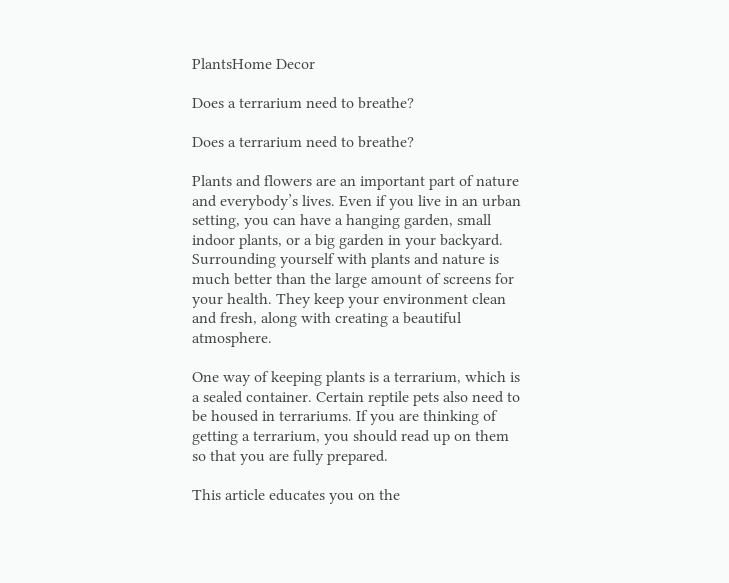PlantsHome Decor

Does a terrarium need to breathe?

Does a terrarium need to breathe?

Plants and flowers are an important part of nature and everybody’s lives. Even if you live in an urban setting, you can have a hanging garden, small indoor plants, or a big garden in your backyard. Surrounding yourself with plants and nature is much better than the large amount of screens for your health. They keep your environment clean and fresh, along with creating a beautiful atmosphere.

One way of keeping plants is a terrarium, which is a sealed container. Certain reptile pets also need to be housed in terrariums. If you are thinking of getting a terrarium, you should read up on them so that you are fully prepared.

This article educates you on the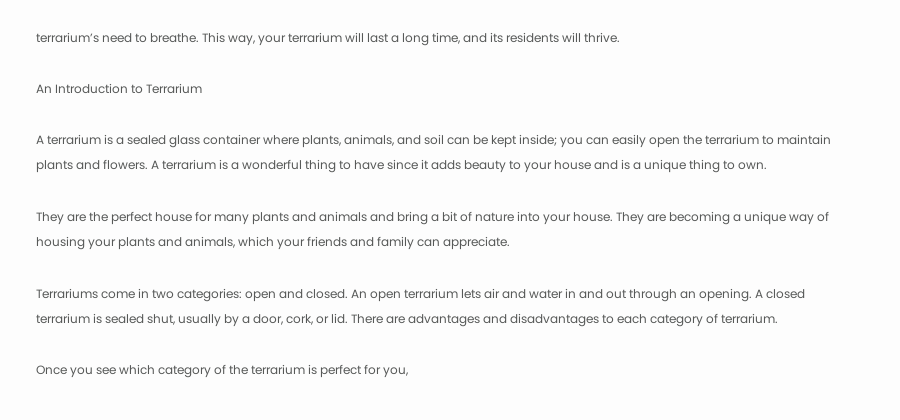terrarium’s need to breathe. This way, your terrarium will last a long time, and its residents will thrive.

An Introduction to Terrarium

A terrarium is a sealed glass container where plants, animals, and soil can be kept inside; you can easily open the terrarium to maintain plants and flowers. A terrarium is a wonderful thing to have since it adds beauty to your house and is a unique thing to own.

They are the perfect house for many plants and animals and bring a bit of nature into your house. They are becoming a unique way of housing your plants and animals, which your friends and family can appreciate.

Terrariums come in two categories: open and closed. An open terrarium lets air and water in and out through an opening. A closed terrarium is sealed shut, usually by a door, cork, or lid. There are advantages and disadvantages to each category of terrarium.

Once you see which category of the terrarium is perfect for you,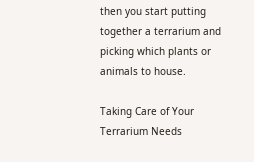then you start putting together a terrarium and picking which plants or animals to house.

Taking Care of Your Terrarium Needs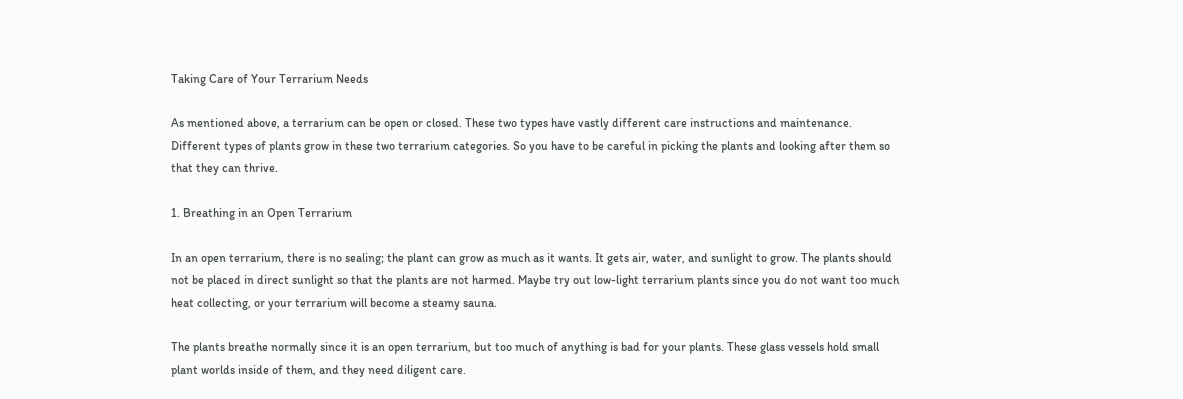Taking Care of Your Terrarium Needs

As mentioned above, a terrarium can be open or closed. These two types have vastly different care instructions and maintenance. Different types of plants grow in these two terrarium categories. So you have to be careful in picking the plants and looking after them so that they can thrive.

1. Breathing in an Open Terrarium

In an open terrarium, there is no sealing; the plant can grow as much as it wants. It gets air, water, and sunlight to grow. The plants should not be placed in direct sunlight so that the plants are not harmed. Maybe try out low-light terrarium plants since you do not want too much heat collecting, or your terrarium will become a steamy sauna.

The plants breathe normally since it is an open terrarium, but too much of anything is bad for your plants. These glass vessels hold small plant worlds inside of them, and they need diligent care.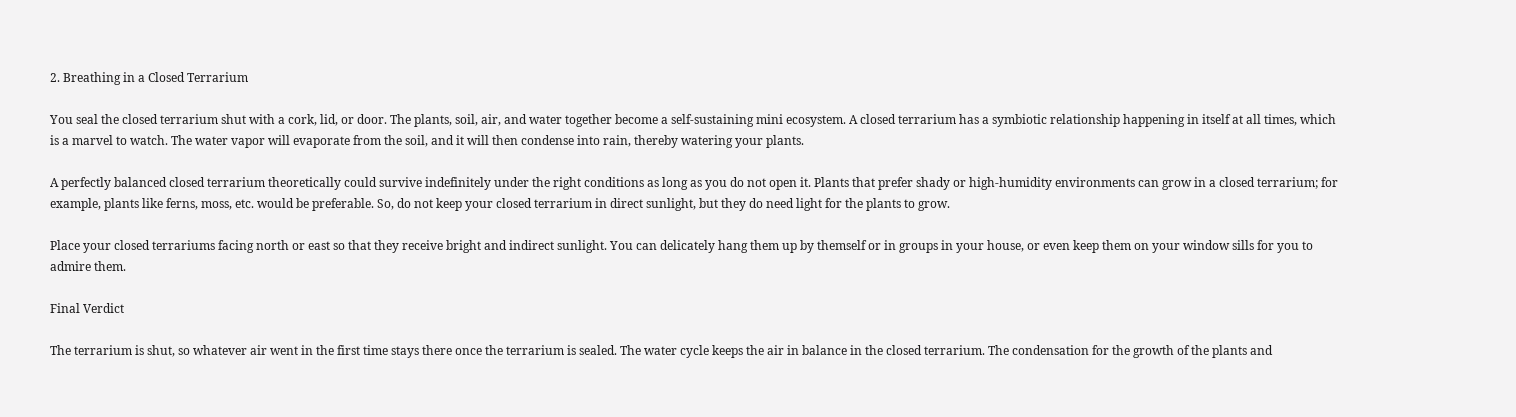2. Breathing in a Closed Terrarium

You seal the closed terrarium shut with a cork, lid, or door. The plants, soil, air, and water together become a self-sustaining mini ecosystem. A closed terrarium has a symbiotic relationship happening in itself at all times, which is a marvel to watch. The water vapor will evaporate from the soil, and it will then condense into rain, thereby watering your plants.

A perfectly balanced closed terrarium theoretically could survive indefinitely under the right conditions as long as you do not open it. Plants that prefer shady or high-humidity environments can grow in a closed terrarium; for example, plants like ferns, moss, etc. would be preferable. So, do not keep your closed terrarium in direct sunlight, but they do need light for the plants to grow.

Place your closed terrariums facing north or east so that they receive bright and indirect sunlight. You can delicately hang them up by themself or in groups in your house, or even keep them on your window sills for you to admire them.

Final Verdict

The terrarium is shut, so whatever air went in the first time stays there once the terrarium is sealed. The water cycle keeps the air in balance in the closed terrarium. The condensation for the growth of the plants and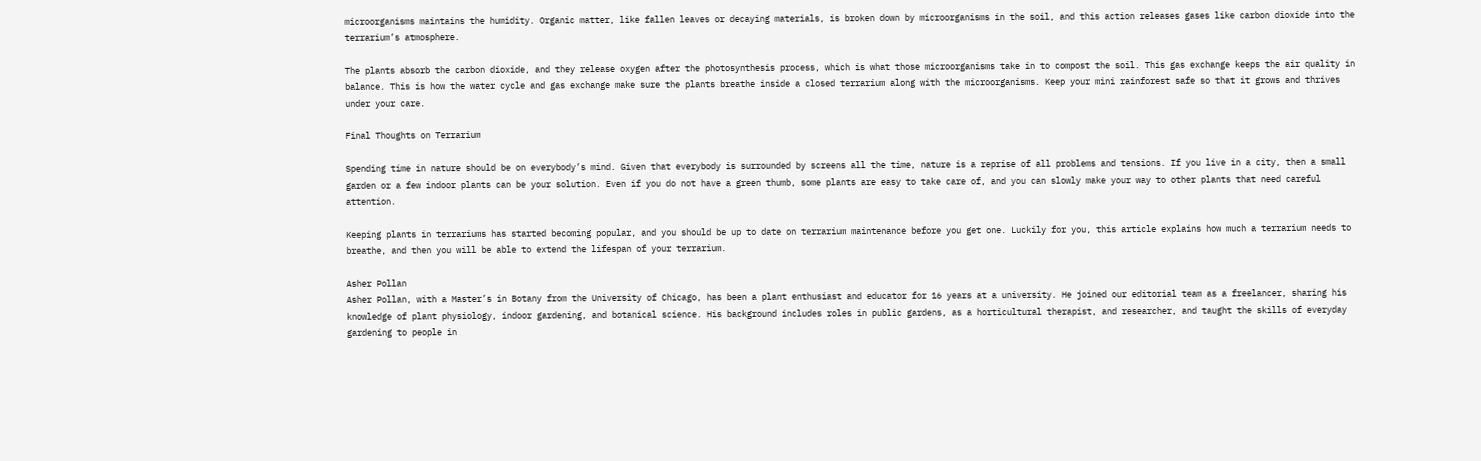microorganisms maintains the humidity. Organic matter, like fallen leaves or decaying materials, is broken down by microorganisms in the soil, and this action releases gases like carbon dioxide into the terrarium’s atmosphere.

The plants absorb the carbon dioxide, and they release oxygen after the photosynthesis process, which is what those microorganisms take in to compost the soil. This gas exchange keeps the air quality in balance. This is how the water cycle and gas exchange make sure the plants breathe inside a closed terrarium along with the microorganisms. Keep your mini rainforest safe so that it grows and thrives under your care.

Final Thoughts on Terrarium

Spending time in nature should be on everybody’s mind. Given that everybody is surrounded by screens all the time, nature is a reprise of all problems and tensions. If you live in a city, then a small garden or a few indoor plants can be your solution. Even if you do not have a green thumb, some plants are easy to take care of, and you can slowly make your way to other plants that need careful attention.

Keeping plants in terrariums has started becoming popular, and you should be up to date on terrarium maintenance before you get one. Luckily for you, this article explains how much a terrarium needs to breathe, and then you will be able to extend the lifespan of your terrarium.

Asher Pollan
Asher Pollan, with a Master’s in Botany from the University of Chicago, has been a plant enthusiast and educator for 16 years at a university. He joined our editorial team as a freelancer, sharing his knowledge of plant physiology, indoor gardening, and botanical science. His background includes roles in public gardens, as a horticultural therapist, and researcher, and taught the skills of everyday gardening to people in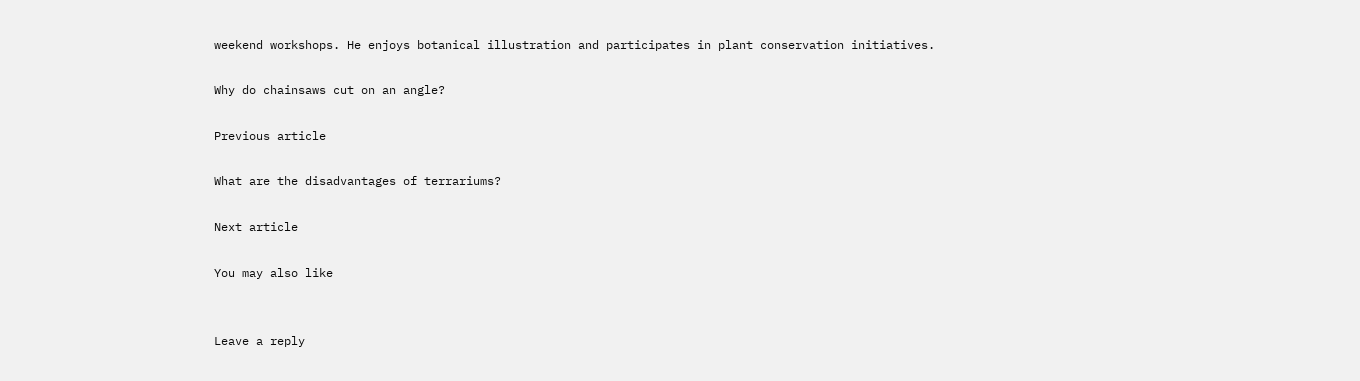weekend workshops. He enjoys botanical illustration and participates in plant conservation initiatives.

Why do chainsaws cut on an angle?

Previous article

What are the disadvantages of terrariums?

Next article

You may also like


Leave a reply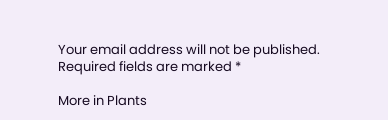Your email address will not be published. Required fields are marked *

More in Plants